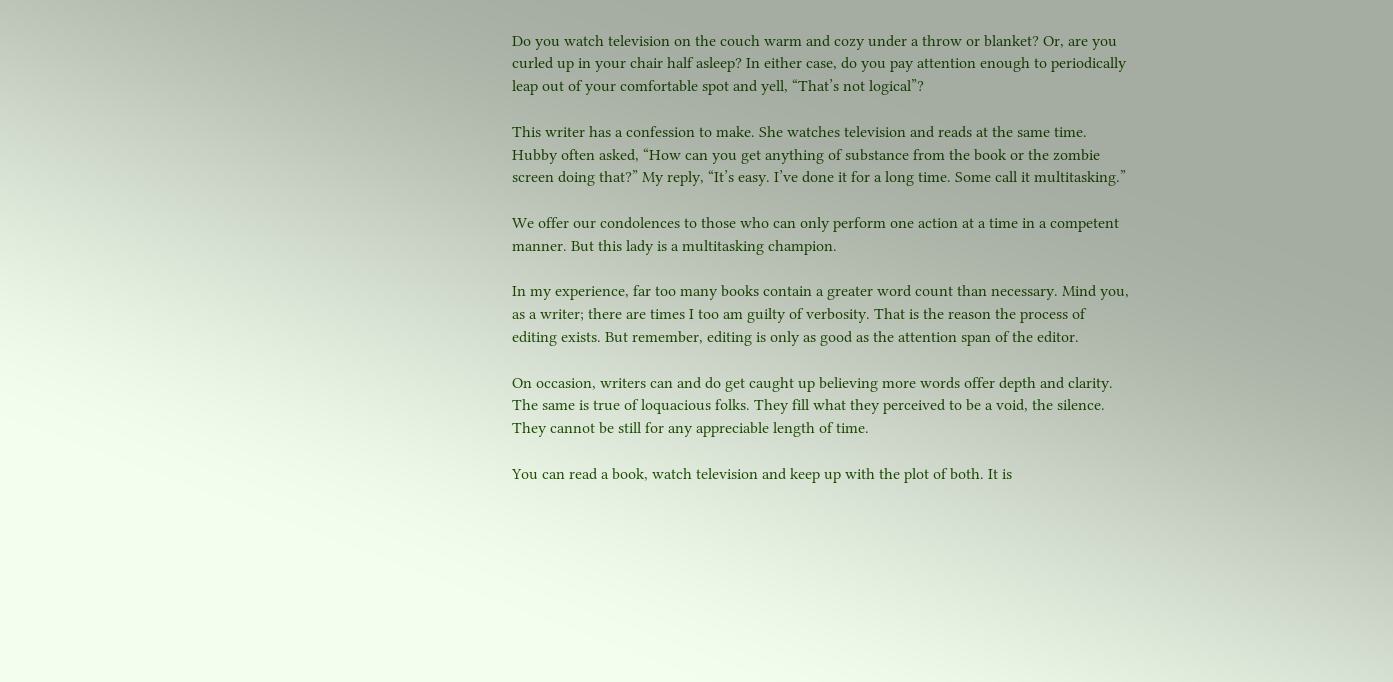Do you watch television on the couch warm and cozy under a throw or blanket? Or, are you curled up in your chair half asleep? In either case, do you pay attention enough to periodically leap out of your comfortable spot and yell, “That’s not logical”?

This writer has a confession to make. She watches television and reads at the same time. Hubby often asked, “How can you get anything of substance from the book or the zombie screen doing that?” My reply, “It’s easy. I’ve done it for a long time. Some call it multitasking.”

We offer our condolences to those who can only perform one action at a time in a competent manner. But this lady is a multitasking champion.

In my experience, far too many books contain a greater word count than necessary. Mind you, as a writer; there are times I too am guilty of verbosity. That is the reason the process of editing exists. But remember, editing is only as good as the attention span of the editor.

On occasion, writers can and do get caught up believing more words offer depth and clarity. The same is true of loquacious folks. They fill what they perceived to be a void, the silence. They cannot be still for any appreciable length of time.

You can read a book, watch television and keep up with the plot of both. It is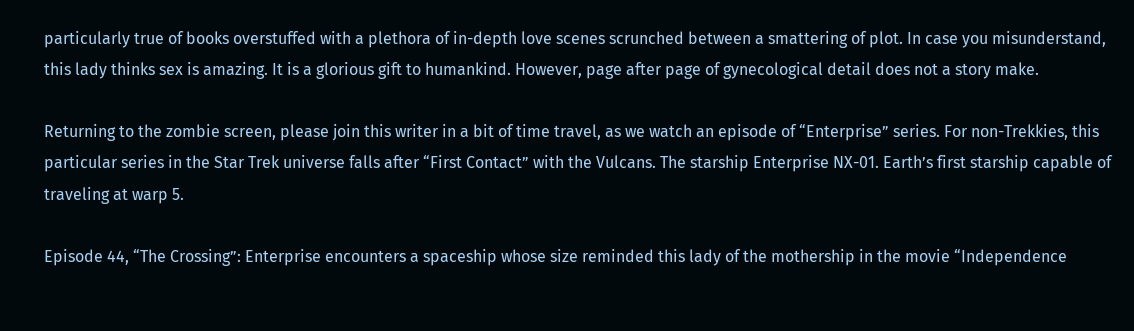particularly true of books overstuffed with a plethora of in-depth love scenes scrunched between a smattering of plot. In case you misunderstand, this lady thinks sex is amazing. It is a glorious gift to humankind. However, page after page of gynecological detail does not a story make.

Returning to the zombie screen, please join this writer in a bit of time travel, as we watch an episode of “Enterprise” series. For non-Trekkies, this particular series in the Star Trek universe falls after “First Contact” with the Vulcans. The starship Enterprise NX-01. Earth’s first starship capable of traveling at warp 5.

Episode 44, “The Crossing”: Enterprise encounters a spaceship whose size reminded this lady of the mothership in the movie “Independence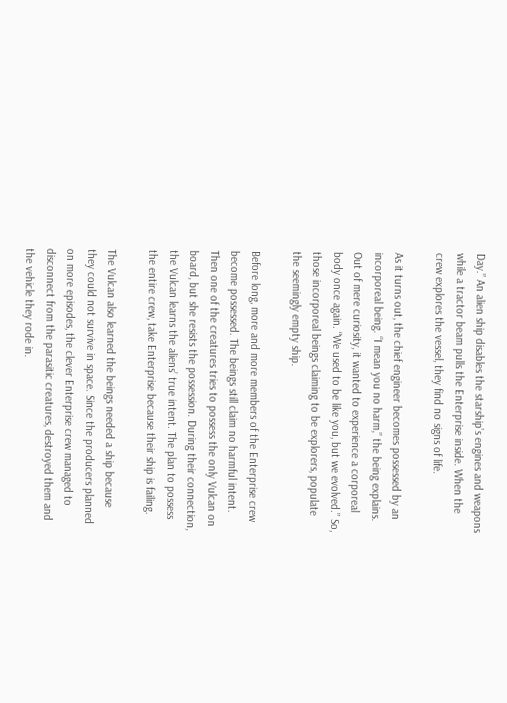Day.” An alien ship disables the starship’s engines and weapons while a tractor beam pulls the Enterprise inside. When the crew explores the vessel, they find no signs of life.

As it turns out, the chief engineer becomes possessed by an incorporeal being. “I mean you no harm,” the being explains. Out of mere curiosity, it wanted to experience a corporeal body once again. “We used to be like you, but we evolved.” So, those incorporeal beings claiming to be explorers, populate the seemingly empty ship.

Before long, more and more members of the Enterprise crew become possessed. The beings still claim no harmful intent. Then one of the creatures tries to possess the only Vulcan on board, but she resists the possession. During their connection, the Vulcan learns the aliens’ true intent. The plan to possess the entire crew, take Enterprise because their ship is failing.

The Vulcan also learned the beings needed a ship because they could not survive in space. Since the producers planned on more episodes, the clever Enterprise crew managed to disconnect from the parasitic creatures, destroyed them and the vehicle they rode in.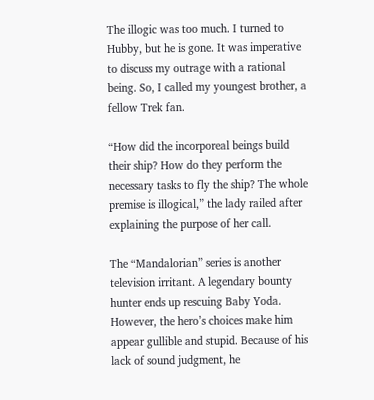The illogic was too much. I turned to Hubby, but he is gone. It was imperative to discuss my outrage with a rational being. So, I called my youngest brother, a fellow Trek fan.

“How did the incorporeal beings build their ship? How do they perform the necessary tasks to fly the ship? The whole premise is illogical,” the lady railed after explaining the purpose of her call.

The “Mandalorian” series is another television irritant. A legendary bounty hunter ends up rescuing Baby Yoda. However, the hero’s choices make him appear gullible and stupid. Because of his lack of sound judgment, he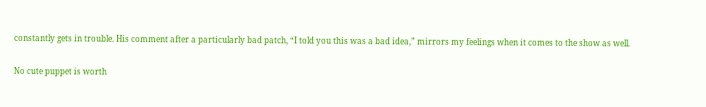constantly gets in trouble. His comment after a particularly bad patch, “I told you this was a bad idea,” mirrors my feelings when it comes to the show as well.

No cute puppet is worth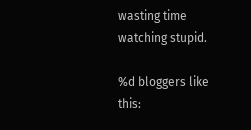wasting time watching stupid.

%d bloggers like this: